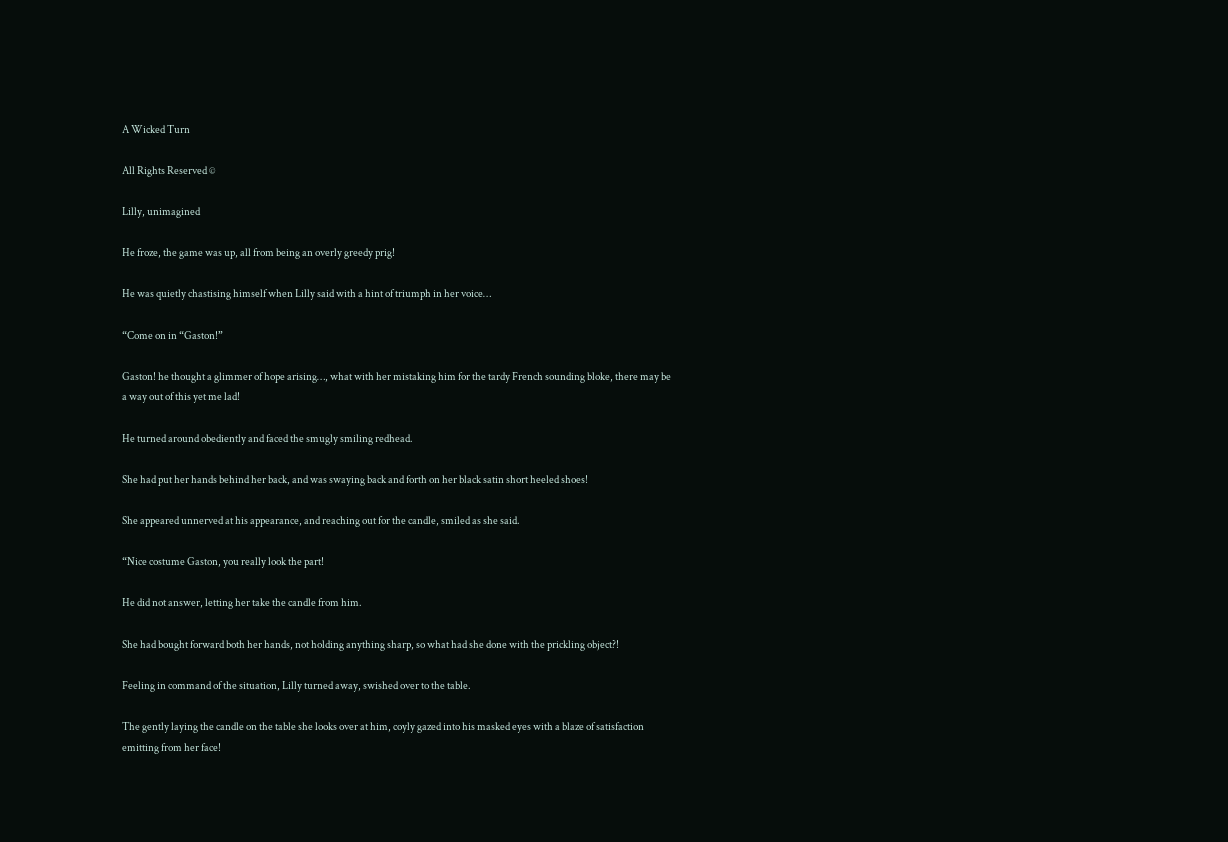A Wicked Turn

All Rights Reserved ©

Lilly, unimagined

He froze, the game was up, all from being an overly greedy prig!

He was quietly chastising himself when Lilly said with a hint of triumph in her voice…

“Come on in “Gaston!”

Gaston! he thought a glimmer of hope arising…, what with her mistaking him for the tardy French sounding bloke, there may be a way out of this yet me lad!

He turned around obediently and faced the smugly smiling redhead.

She had put her hands behind her back, and was swaying back and forth on her black satin short heeled shoes!

She appeared unnerved at his appearance, and reaching out for the candle, smiled as she said.

“Nice costume Gaston, you really look the part!

He did not answer, letting her take the candle from him.

She had bought forward both her hands, not holding anything sharp, so what had she done with the prickling object?!

Feeling in command of the situation, Lilly turned away, swished over to the table.

The gently laying the candle on the table she looks over at him, coyly gazed into his masked eyes with a blaze of satisfaction emitting from her face!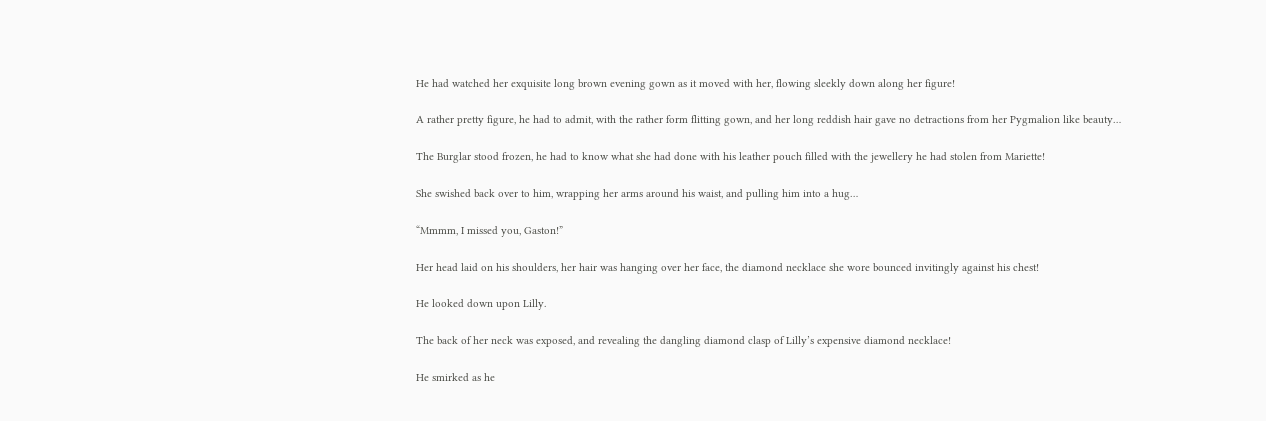He had watched her exquisite long brown evening gown as it moved with her, flowing sleekly down along her figure!

A rather pretty figure, he had to admit, with the rather form flitting gown, and her long reddish hair gave no detractions from her Pygmalion like beauty…

The Burglar stood frozen, he had to know what she had done with his leather pouch filled with the jewellery he had stolen from Mariette!

She swished back over to him, wrapping her arms around his waist, and pulling him into a hug…

“Mmmm, I missed you, Gaston!”

Her head laid on his shoulders, her hair was hanging over her face, the diamond necklace she wore bounced invitingly against his chest!

He looked down upon Lilly.

The back of her neck was exposed, and revealing the dangling diamond clasp of Lilly’s expensive diamond necklace!

He smirked as he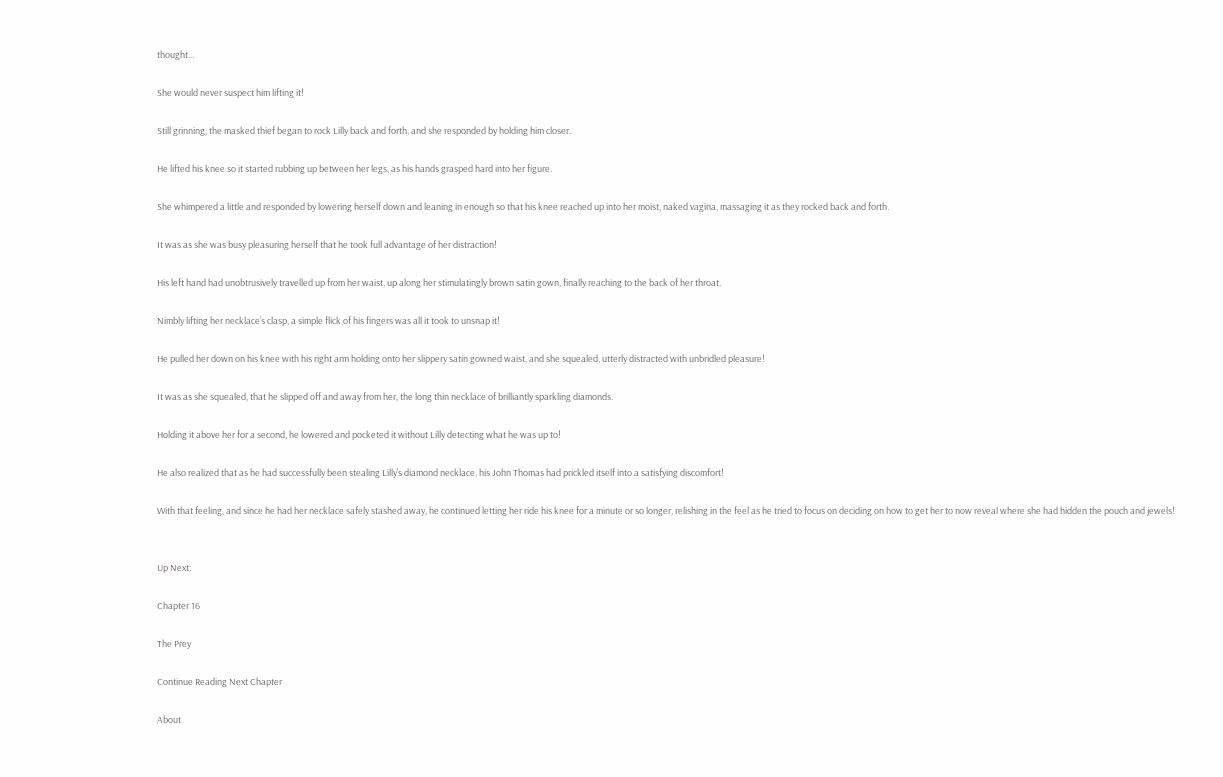thought…

She would never suspect him lifting it!

Still grinning, the masked thief began to rock Lilly back and forth, and she responded by holding him closer.

He lifted his knee so it started rubbing up between her legs, as his hands grasped hard into her figure.

She whimpered a little and responded by lowering herself down and leaning in enough so that his knee reached up into her moist, naked vagina, massaging it as they rocked back and forth.

It was as she was busy pleasuring herself that he took full advantage of her distraction!

His left hand had unobtrusively travelled up from her waist, up along her stimulatingly brown satin gown, finally reaching to the back of her throat.

Nimbly lifting her necklace’s clasp, a simple flick of his fingers was all it took to unsnap it!

He pulled her down on his knee with his right arm holding onto her slippery satin gowned waist, and she squealed, utterly distracted with unbridled pleasure!

It was as she squealed, that he slipped off and away from her, the long thin necklace of brilliantly sparkling diamonds.

Holding it above her for a second, he lowered and pocketed it without Lilly detecting what he was up to!

He also realized that as he had successfully been stealing Lilly’s diamond necklace, his John Thomas had prickled itself into a satisfying discomfort!

With that feeling, and since he had her necklace safely stashed away, he continued letting her ride his knee for a minute or so longer, relishing in the feel as he tried to focus on deciding on how to get her to now reveal where she had hidden the pouch and jewels!


Up Next:

Chapter 16

The Prey

Continue Reading Next Chapter

About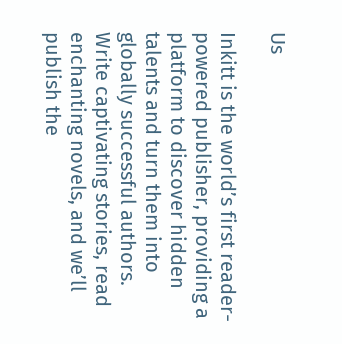Us

Inkitt is the world’s first reader-powered publisher, providing a platform to discover hidden talents and turn them into globally successful authors. Write captivating stories, read enchanting novels, and we’ll publish the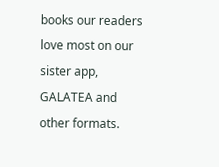books our readers love most on our sister app, GALATEA and other formats.